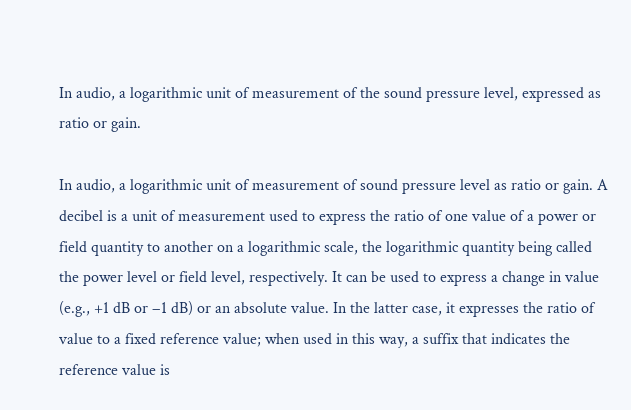In audio, a logarithmic unit of measurement of the sound pressure level, expressed as ratio or gain.

In audio, a logarithmic unit of measurement of sound pressure level as ratio or gain. A decibel is a unit of measurement used to express the ratio of one value of a power or field quantity to another on a logarithmic scale, the logarithmic quantity being called the power level or field level, respectively. It can be used to express a change in value (e.g., +1 dB or −1 dB) or an absolute value. In the latter case, it expresses the ratio of value to a fixed reference value; when used in this way, a suffix that indicates the reference value is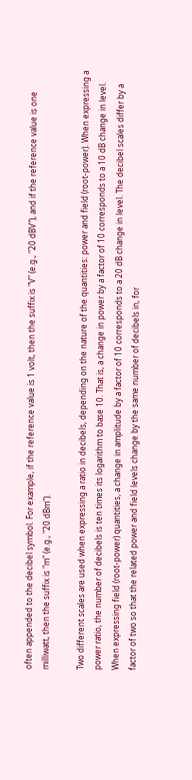often appended to the decibel symbol. For example, if the reference value is 1 volt, then the suffix is "V" (e.g., "20 dBV"), and if the reference value is one milliwatt, then the suffix is "m" (e.g., "20 dBm").

Two different scales are used when expressing a ratio in decibels, depending on the nature of the quantities: power and field (root-power). When expressing a power ratio, the number of decibels is ten times its logarithm to base 10. That is, a change in power by a factor of 10 corresponds to a 10 dB change in level. When expressing field (root-power) quantities, a change in amplitude by a factor of 10 corresponds to a 20 dB change in level. The decibel scales differ by a factor of two so that the related power and field levels change by the same number of decibels in, for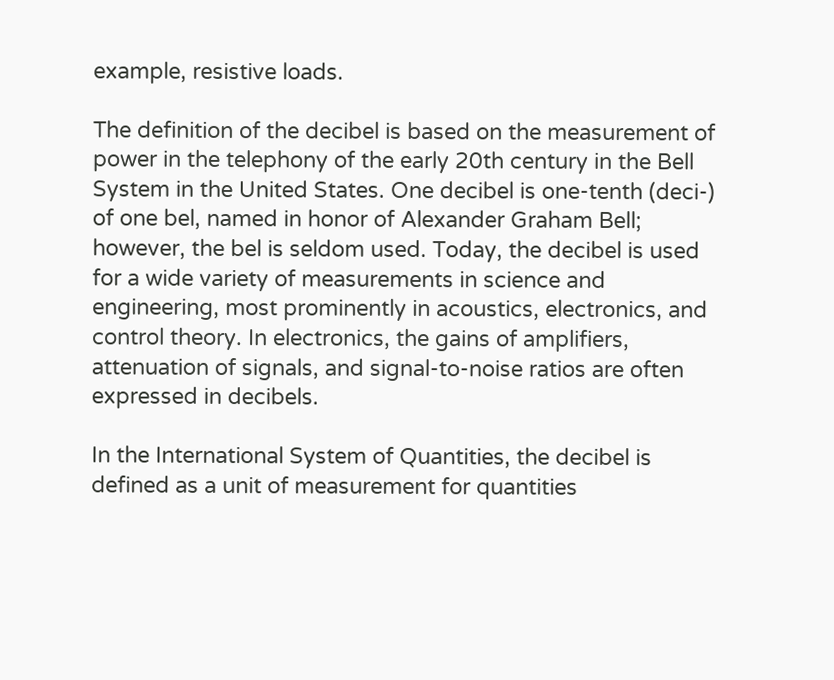example, resistive loads.

The definition of the decibel is based on the measurement of power in the telephony of the early 20th century in the Bell System in the United States. One decibel is one-tenth (deci-) of one bel, named in honor of Alexander Graham Bell; however, the bel is seldom used. Today, the decibel is used for a wide variety of measurements in science and engineering, most prominently in acoustics, electronics, and control theory. In electronics, the gains of amplifiers, attenuation of signals, and signal-to-noise ratios are often expressed in decibels.

In the International System of Quantities, the decibel is defined as a unit of measurement for quantities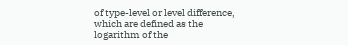of type-level or level difference, which are defined as the logarithm of the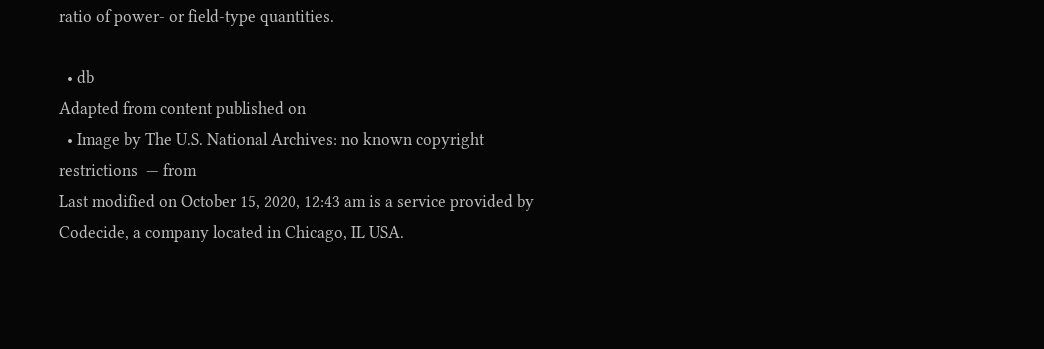ratio of power- or field-type quantities.

  • db
Adapted from content published on
  • Image by The U.S. National Archives: no known copyright restrictions  — from
Last modified on October 15, 2020, 12:43 am is a service provided by Codecide, a company located in Chicago, IL USA.